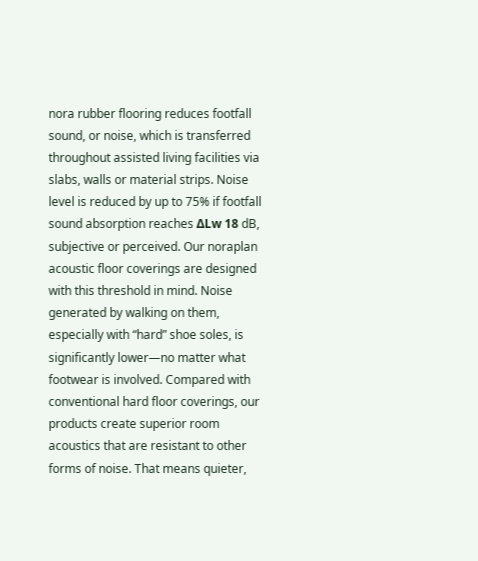nora rubber flooring reduces footfall sound, or noise, which is transferred throughout assisted living facilities via slabs, walls or material strips. Noise level is reduced by up to 75% if footfall sound absorption reaches ΔLw 18 dB, subjective or perceived. Our noraplan acoustic floor coverings are designed with this threshold in mind. Noise generated by walking on them, especially with “hard” shoe soles, is significantly lower—no matter what footwear is involved. Compared with conventional hard floor coverings, our products create superior room acoustics that are resistant to other forms of noise. That means quieter,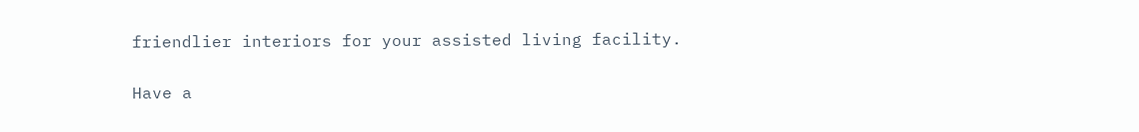friendlier interiors for your assisted living facility.

Have a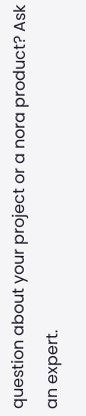question about your project or a nora product? Ask an expert.